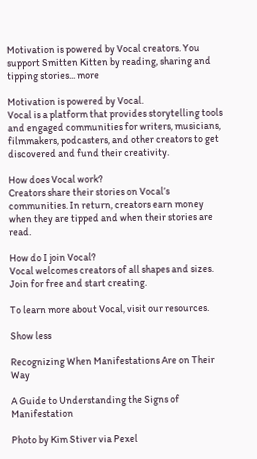Motivation is powered by Vocal creators. You support Smitten Kitten by reading, sharing and tipping stories... more

Motivation is powered by Vocal.
Vocal is a platform that provides storytelling tools and engaged communities for writers, musicians, filmmakers, podcasters, and other creators to get discovered and fund their creativity.

How does Vocal work?
Creators share their stories on Vocal’s communities. In return, creators earn money when they are tipped and when their stories are read.

How do I join Vocal?
Vocal welcomes creators of all shapes and sizes. Join for free and start creating.

To learn more about Vocal, visit our resources.

Show less

Recognizing When Manifestations Are on Their Way

A Guide to Understanding the Signs of Manifestation

Photo by Kim Stiver via Pexel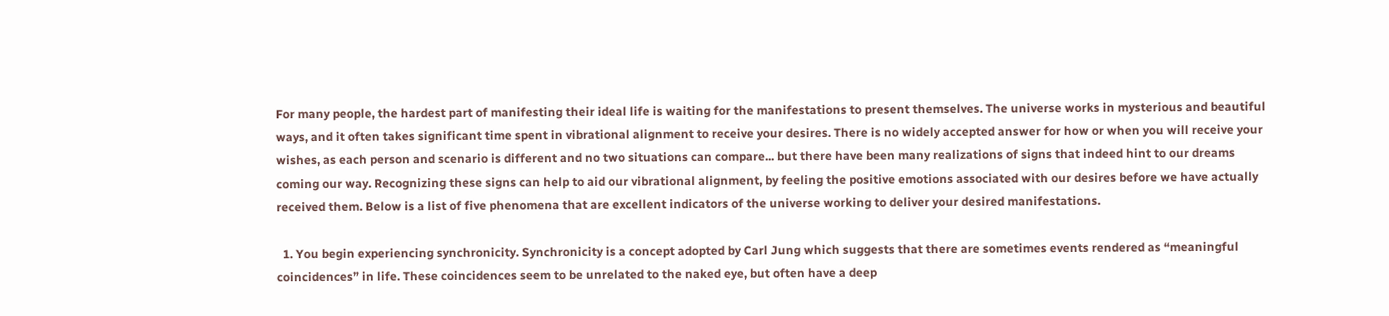For many people, the hardest part of manifesting their ideal life is waiting for the manifestations to present themselves. The universe works in mysterious and beautiful ways, and it often takes significant time spent in vibrational alignment to receive your desires. There is no widely accepted answer for how or when you will receive your wishes, as each person and scenario is different and no two situations can compare... but there have been many realizations of signs that indeed hint to our dreams coming our way. Recognizing these signs can help to aid our vibrational alignment, by feeling the positive emotions associated with our desires before we have actually received them. Below is a list of five phenomena that are excellent indicators of the universe working to deliver your desired manifestations.

  1. You begin experiencing synchronicity. Synchronicity is a concept adopted by Carl Jung which suggests that there are sometimes events rendered as “meaningful coincidences” in life. These coincidences seem to be unrelated to the naked eye, but often have a deep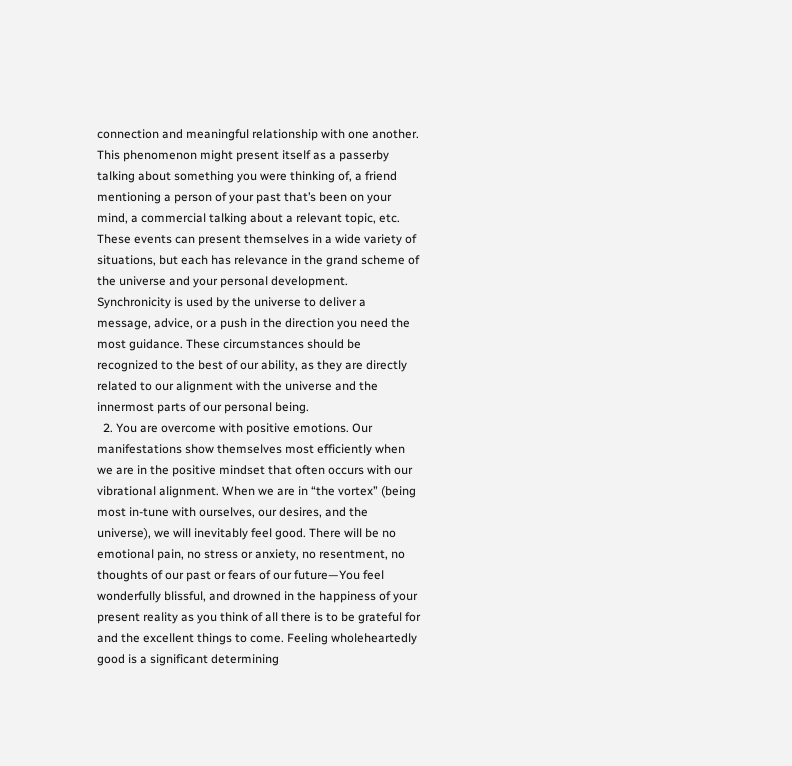connection and meaningful relationship with one another. This phenomenon might present itself as a passerby talking about something you were thinking of, a friend mentioning a person of your past that’s been on your mind, a commercial talking about a relevant topic, etc. These events can present themselves in a wide variety of situations, but each has relevance in the grand scheme of the universe and your personal development. Synchronicity is used by the universe to deliver a message, advice, or a push in the direction you need the most guidance. These circumstances should be recognized to the best of our ability, as they are directly related to our alignment with the universe and the innermost parts of our personal being.
  2. You are overcome with positive emotions. Our manifestations show themselves most efficiently when we are in the positive mindset that often occurs with our vibrational alignment. When we are in “the vortex” (being most in-tune with ourselves, our desires, and the universe), we will inevitably feel good. There will be no emotional pain, no stress or anxiety, no resentment, no thoughts of our past or fears of our future—You feel wonderfully blissful, and drowned in the happiness of your present reality as you think of all there is to be grateful for and the excellent things to come. Feeling wholeheartedly good is a significant determining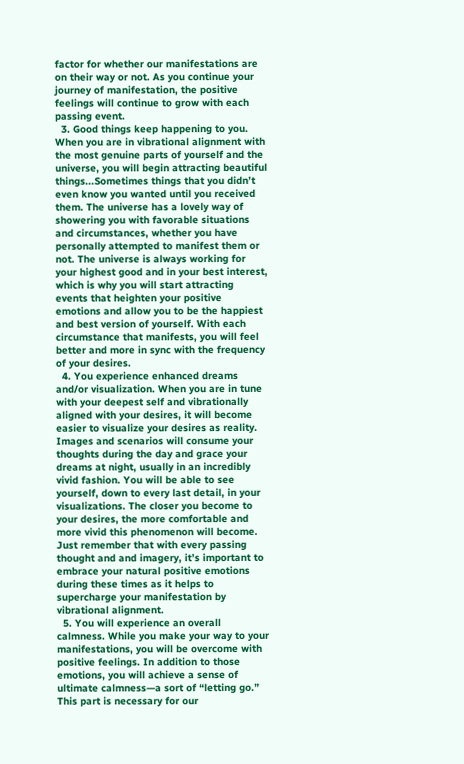factor for whether our manifestations are on their way or not. As you continue your journey of manifestation, the positive feelings will continue to grow with each passing event.
  3. Good things keep happening to you. When you are in vibrational alignment with the most genuine parts of yourself and the universe, you will begin attracting beautiful things...Sometimes things that you didn’t even know you wanted until you received them. The universe has a lovely way of showering you with favorable situations and circumstances, whether you have personally attempted to manifest them or not. The universe is always working for your highest good and in your best interest, which is why you will start attracting events that heighten your positive emotions and allow you to be the happiest and best version of yourself. With each circumstance that manifests, you will feel better and more in sync with the frequency of your desires.
  4. You experience enhanced dreams and/or visualization. When you are in tune with your deepest self and vibrationally aligned with your desires, it will become easier to visualize your desires as reality. Images and scenarios will consume your thoughts during the day and grace your dreams at night, usually in an incredibly vivid fashion. You will be able to see yourself, down to every last detail, in your visualizations. The closer you become to your desires, the more comfortable and more vivid this phenomenon will become. Just remember that with every passing thought and and imagery, it’s important to embrace your natural positive emotions during these times as it helps to supercharge your manifestation by vibrational alignment.
  5. You will experience an overall calmness. While you make your way to your manifestations, you will be overcome with positive feelings. In addition to those emotions, you will achieve a sense of ultimate calmness—a sort of “letting go.” This part is necessary for our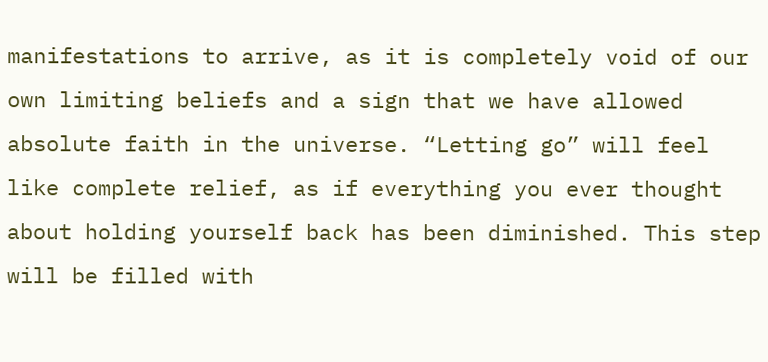manifestations to arrive, as it is completely void of our own limiting beliefs and a sign that we have allowed absolute faith in the universe. “Letting go” will feel like complete relief, as if everything you ever thought about holding yourself back has been diminished. This step will be filled with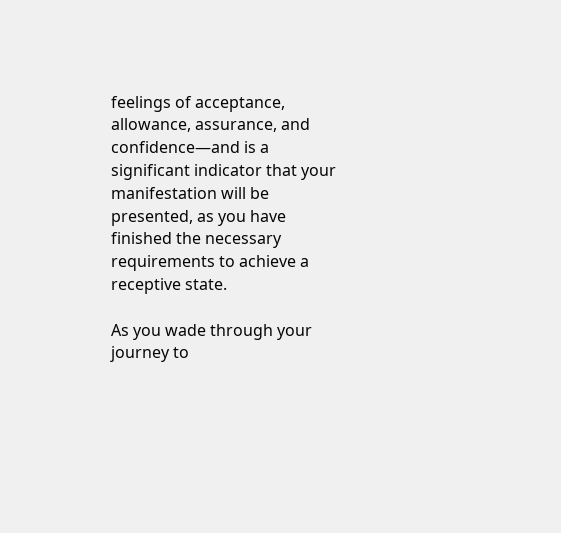feelings of acceptance, allowance, assurance, and confidence—and is a significant indicator that your manifestation will be presented, as you have finished the necessary requirements to achieve a receptive state.

As you wade through your journey to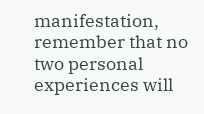manifestation, remember that no two personal experiences will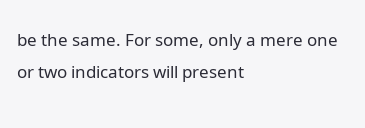be the same. For some, only a mere one or two indicators will present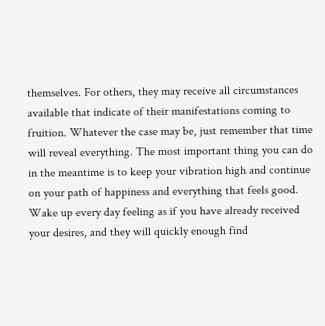themselves. For others, they may receive all circumstances available that indicate of their manifestations coming to fruition. Whatever the case may be, just remember that time will reveal everything. The most important thing you can do in the meantime is to keep your vibration high and continue on your path of happiness and everything that feels good. Wake up every day feeling as if you have already received your desires, and they will quickly enough find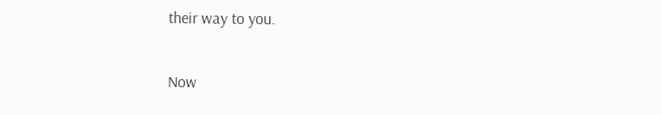their way to you.

Now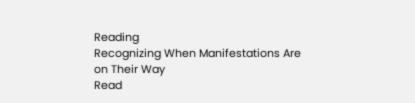Reading
Recognizing When Manifestations Are on Their Way
Read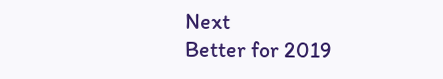Next
Better for 2019